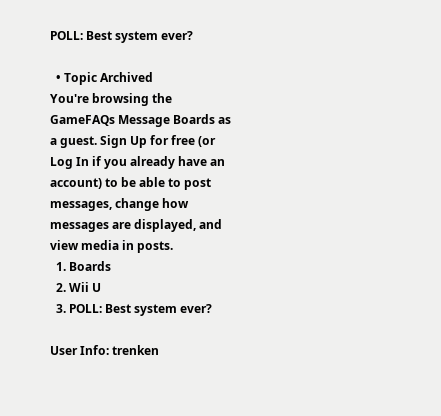POLL: Best system ever?

  • Topic Archived
You're browsing the GameFAQs Message Boards as a guest. Sign Up for free (or Log In if you already have an account) to be able to post messages, change how messages are displayed, and view media in posts.
  1. Boards
  2. Wii U
  3. POLL: Best system ever?

User Info: trenken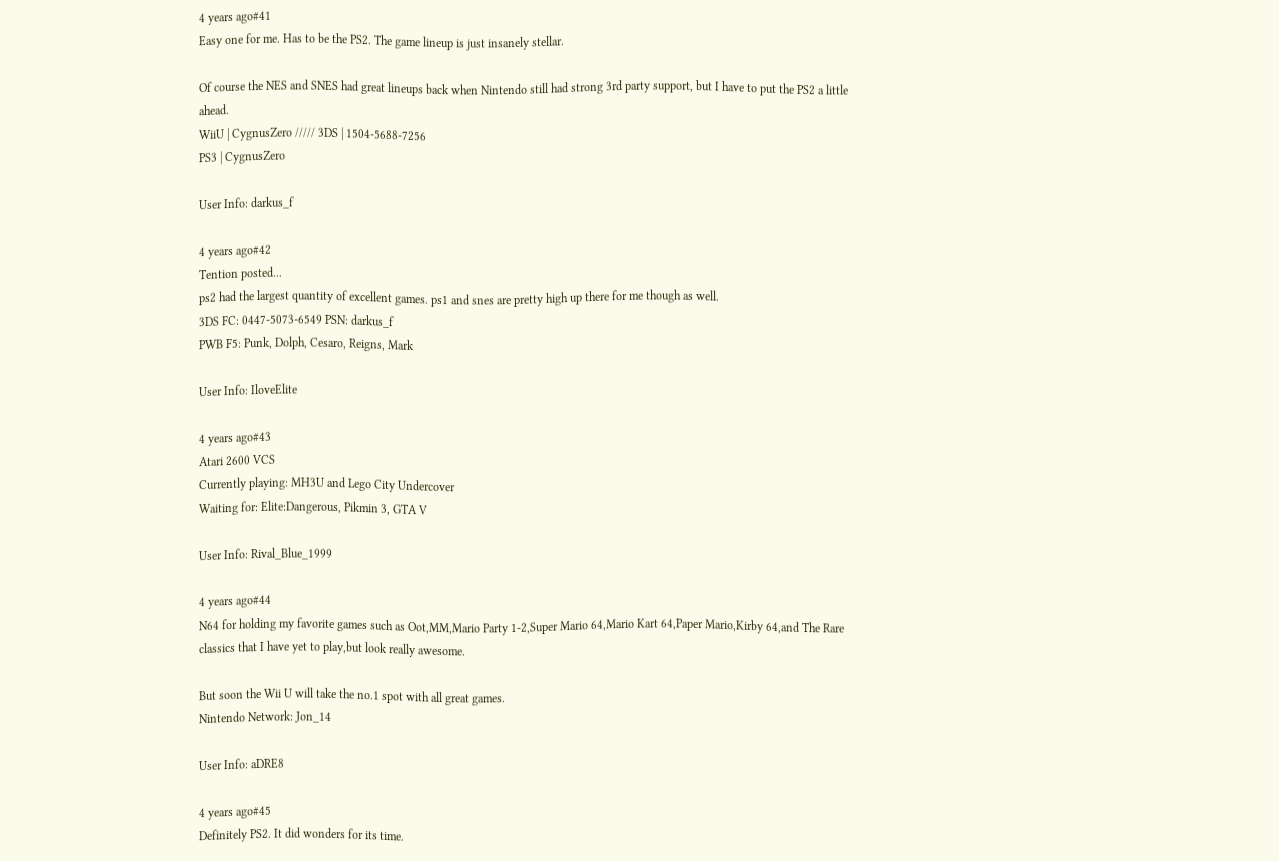4 years ago#41
Easy one for me. Has to be the PS2. The game lineup is just insanely stellar.

Of course the NES and SNES had great lineups back when Nintendo still had strong 3rd party support, but I have to put the PS2 a little ahead.
WiiU | CygnusZero ///// 3DS | 1504-5688-7256
PS3 | CygnusZero

User Info: darkus_f

4 years ago#42
Tention posted...
ps2 had the largest quantity of excellent games. ps1 and snes are pretty high up there for me though as well.
3DS FC: 0447-5073-6549 PSN: darkus_f
PWB F5: Punk, Dolph, Cesaro, Reigns, Mark

User Info: IloveElite

4 years ago#43
Atari 2600 VCS
Currently playing: MH3U and Lego City Undercover
Waiting for: Elite:Dangerous, Pikmin 3, GTA V

User Info: Rival_Blue_1999

4 years ago#44
N64 for holding my favorite games such as Oot,MM,Mario Party 1-2,Super Mario 64,Mario Kart 64,Paper Mario,Kirby 64,and The Rare classics that I have yet to play,but look really awesome.

But soon the Wii U will take the no.1 spot with all great games.
Nintendo Network: Jon_14

User Info: aDRE8

4 years ago#45
Definitely PS2. It did wonders for its time.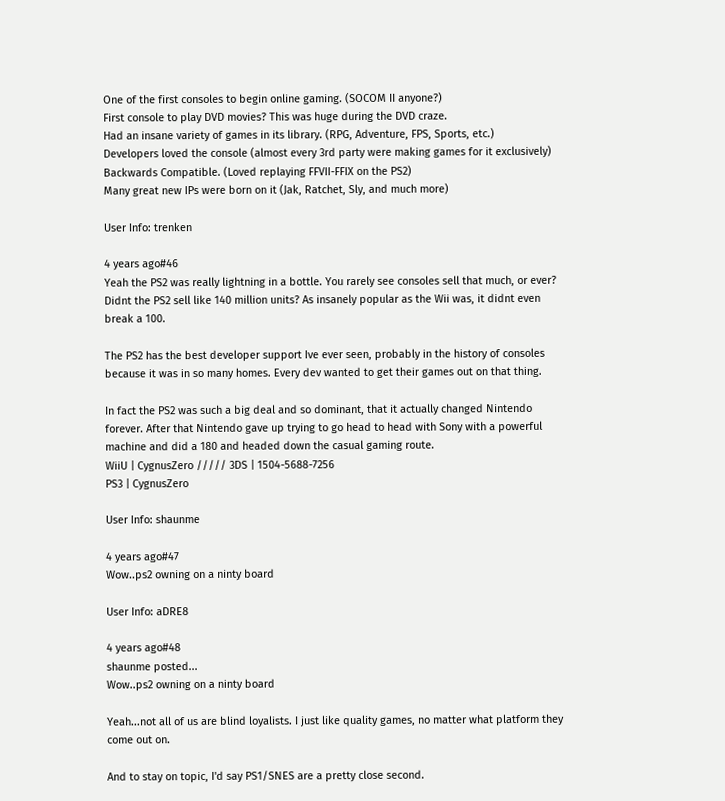One of the first consoles to begin online gaming. (SOCOM II anyone?)
First console to play DVD movies? This was huge during the DVD craze.
Had an insane variety of games in its library. (RPG, Adventure, FPS, Sports, etc.)
Developers loved the console (almost every 3rd party were making games for it exclusively)
Backwards Compatible. (Loved replaying FFVII-FFIX on the PS2)
Many great new IPs were born on it (Jak, Ratchet, Sly, and much more)

User Info: trenken

4 years ago#46
Yeah the PS2 was really lightning in a bottle. You rarely see consoles sell that much, or ever? Didnt the PS2 sell like 140 million units? As insanely popular as the Wii was, it didnt even break a 100.

The PS2 has the best developer support Ive ever seen, probably in the history of consoles because it was in so many homes. Every dev wanted to get their games out on that thing.

In fact the PS2 was such a big deal and so dominant, that it actually changed Nintendo forever. After that Nintendo gave up trying to go head to head with Sony with a powerful machine and did a 180 and headed down the casual gaming route.
WiiU | CygnusZero ///// 3DS | 1504-5688-7256
PS3 | CygnusZero

User Info: shaunme

4 years ago#47
Wow..ps2 owning on a ninty board

User Info: aDRE8

4 years ago#48
shaunme posted...
Wow..ps2 owning on a ninty board

Yeah...not all of us are blind loyalists. I just like quality games, no matter what platform they come out on.

And to stay on topic, I'd say PS1/SNES are a pretty close second.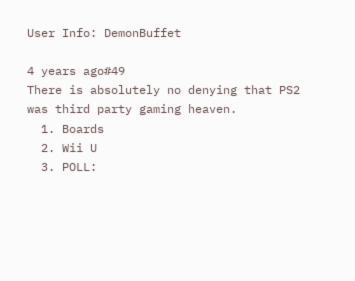User Info: DemonBuffet

4 years ago#49
There is absolutely no denying that PS2 was third party gaming heaven.
  1. Boards
  2. Wii U
  3. POLL: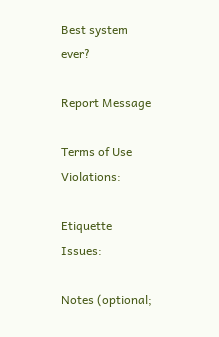Best system ever?

Report Message

Terms of Use Violations:

Etiquette Issues:

Notes (optional;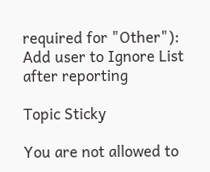required for "Other"):
Add user to Ignore List after reporting

Topic Sticky

You are not allowed to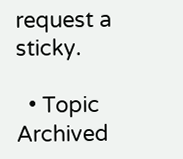request a sticky.

  • Topic Archived